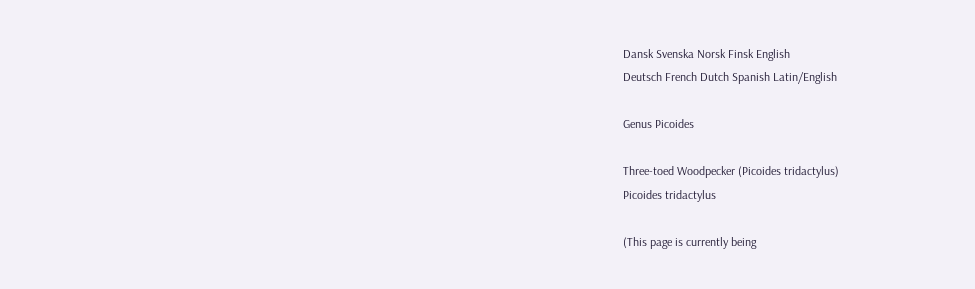Dansk Svenska Norsk Finsk English
Deutsch French Dutch Spanish Latin/English

Genus Picoides

Three-toed Woodpecker (Picoides tridactylus)
Picoides tridactylus

(This page is currently being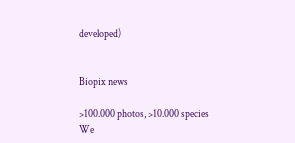developed)


Biopix news

>100.000 photos, >10.000 species
We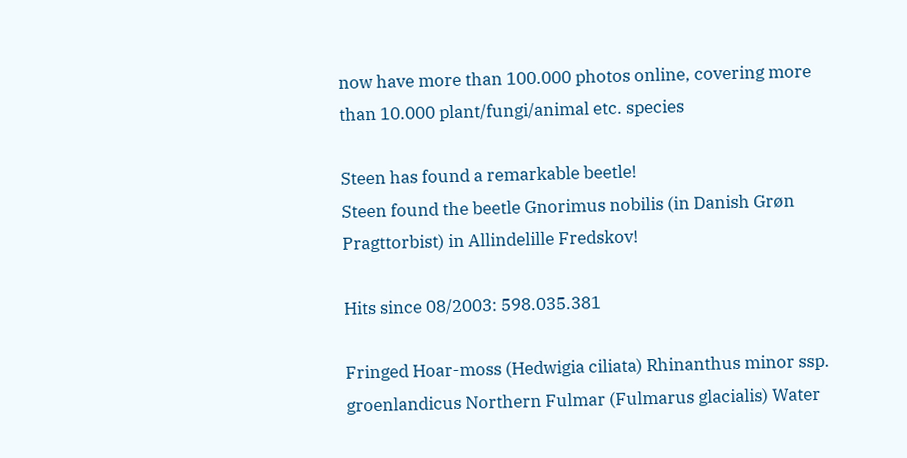now have more than 100.000 photos online, covering more than 10.000 plant/fungi/animal etc. species

Steen has found a remarkable beetle!
Steen found the beetle Gnorimus nobilis (in Danish Grøn Pragttorbist) in Allindelille Fredskov!

Hits since 08/2003: 598.035.381

Fringed Hoar-moss (Hedwigia ciliata) Rhinanthus minor ssp. groenlandicus Northern Fulmar (Fulmarus glacialis) Water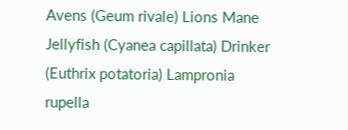Avens (Geum rivale) Lions Mane Jellyfish (Cyanea capillata) Drinker (Euthrix potatoria) Lampronia rupella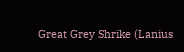Great Grey Shrike (Lanius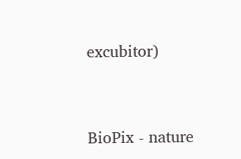excubitor)


BioPix - nature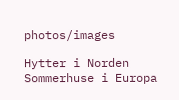photos/images

Hytter i Norden Sommerhuse i Europa